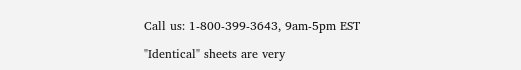Call us: 1-800-399-3643, 9am-5pm EST

"Identical" sheets are very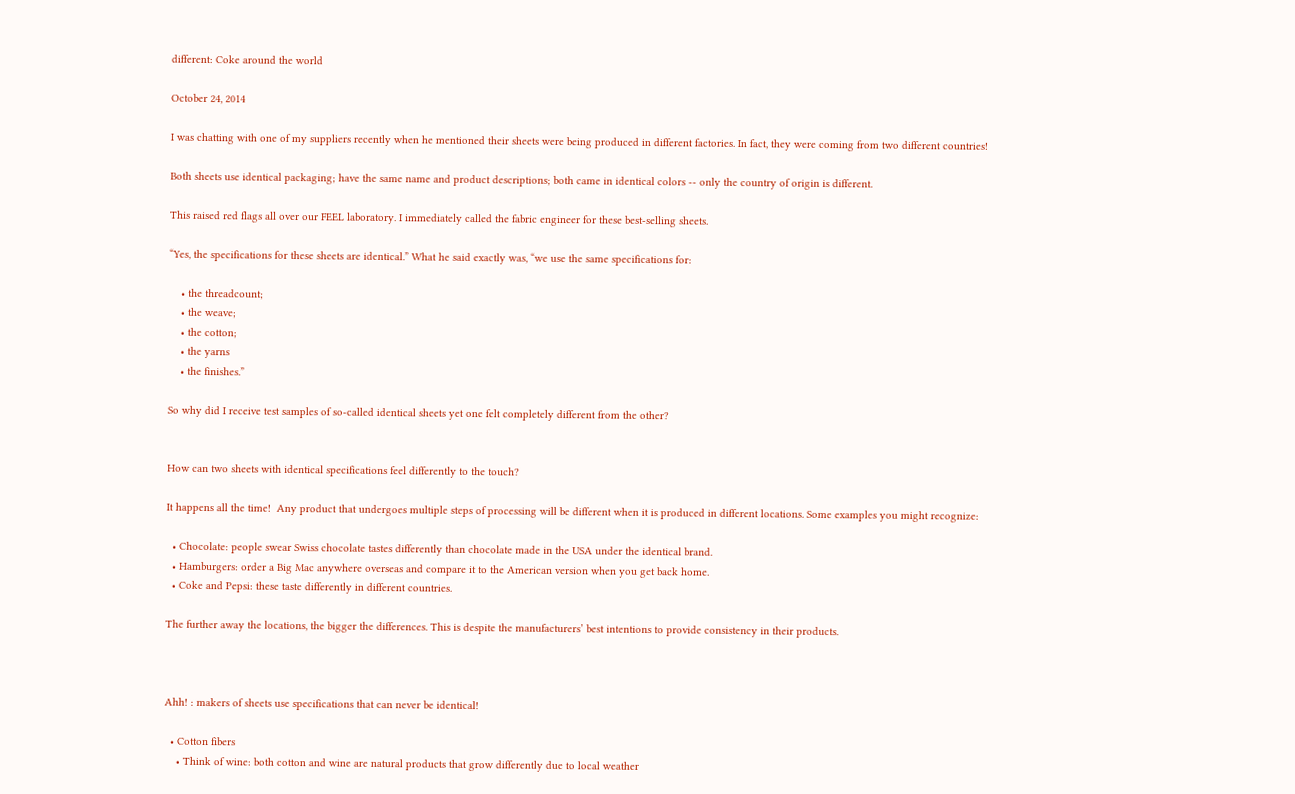different: Coke around the world

October 24, 2014

I was chatting with one of my suppliers recently when he mentioned their sheets were being produced in different factories. In fact, they were coming from two different countries!

Both sheets use identical packaging; have the same name and product descriptions; both came in identical colors -- only the country of origin is different.

This raised red flags all over our FEEL laboratory. I immediately called the fabric engineer for these best-selling sheets.

“Yes, the specifications for these sheets are identical.” What he said exactly was, “we use the same specifications for:

    • the threadcount;
    • the weave;
    • the cotton;
    • the yarns
    • the finishes.”

So why did I receive test samples of so-called identical sheets yet one felt completely different from the other?


How can two sheets with identical specifications feel differently to the touch?

It happens all the time!  Any product that undergoes multiple steps of processing will be different when it is produced in different locations. Some examples you might recognize:

  • Chocolate: people swear Swiss chocolate tastes differently than chocolate made in the USA under the identical brand.
  • Hamburgers: order a Big Mac anywhere overseas and compare it to the American version when you get back home.
  • Coke and Pepsi: these taste differently in different countries.

The further away the locations, the bigger the differences. This is despite the manufacturers’ best intentions to provide consistency in their products.



Ahh! : makers of sheets use specifications that can never be identical!

  • Cotton fibers
    • Think of wine: both cotton and wine are natural products that grow differently due to local weather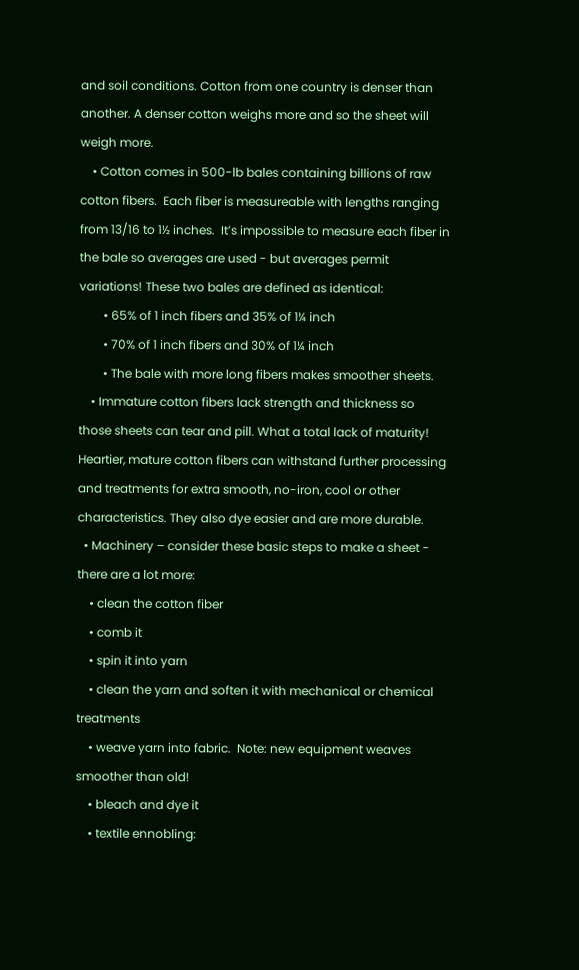and soil conditions. Cotton from one country is denser than another. A denser cotton weighs more and so the sheet will weigh more.
    • Cotton comes in 500-lb bales containing billions of raw cotton fibers.  Each fiber is measureable with lengths ranging from 13/16 to 1½ inches.  It’s impossible to measure each fiber in the bale so averages are used - but averages permit variations! These two bales are defined as identical:
        • 65% of 1 inch fibers and 35% of 1¼ inch
        • 70% of 1 inch fibers and 30% of 1¼ inch
        • The bale with more long fibers makes smoother sheets.
    • Immature cotton fibers lack strength and thickness so those sheets can tear and pill. What a total lack of maturity!  Heartier, mature cotton fibers can withstand further processing and treatments for extra smooth, no-iron, cool or other characteristics. They also dye easier and are more durable.
  • Machinery – consider these basic steps to make a sheet - there are a lot more:
    • clean the cotton fiber
    • comb it
    • spin it into yarn
    • clean the yarn and soften it with mechanical or chemical treatments
    • weave yarn into fabric.  Note: new equipment weaves smoother than old!
    • bleach and dye it
    • textile ennobling: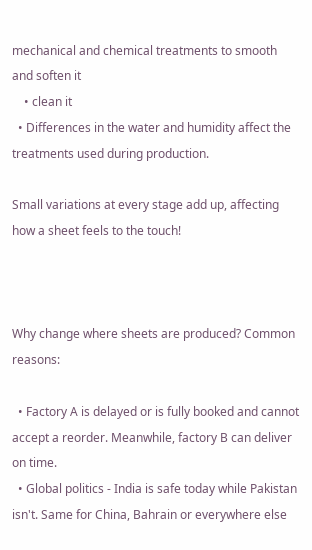mechanical and chemical treatments to smooth and soften it
    • clean it
  • Differences in the water and humidity affect the treatments used during production.

Small variations at every stage add up, affecting how a sheet feels to the touch!



Why change where sheets are produced? Common reasons:

  • Factory A is delayed or is fully booked and cannot accept a reorder. Meanwhile, factory B can deliver on time.
  • Global politics - India is safe today while Pakistan isn't. Same for China, Bahrain or everywhere else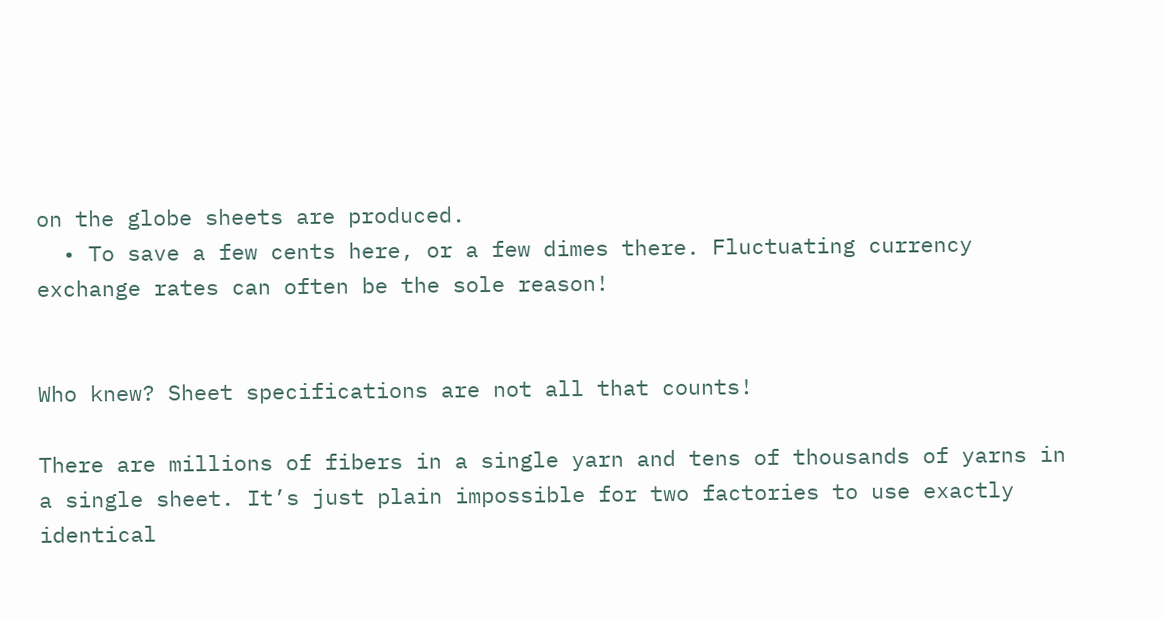on the globe sheets are produced.
  • To save a few cents here, or a few dimes there. Fluctuating currency exchange rates can often be the sole reason!


Who knew? Sheet specifications are not all that counts!

There are millions of fibers in a single yarn and tens of thousands of yarns in a single sheet. It’s just plain impossible for two factories to use exactly identical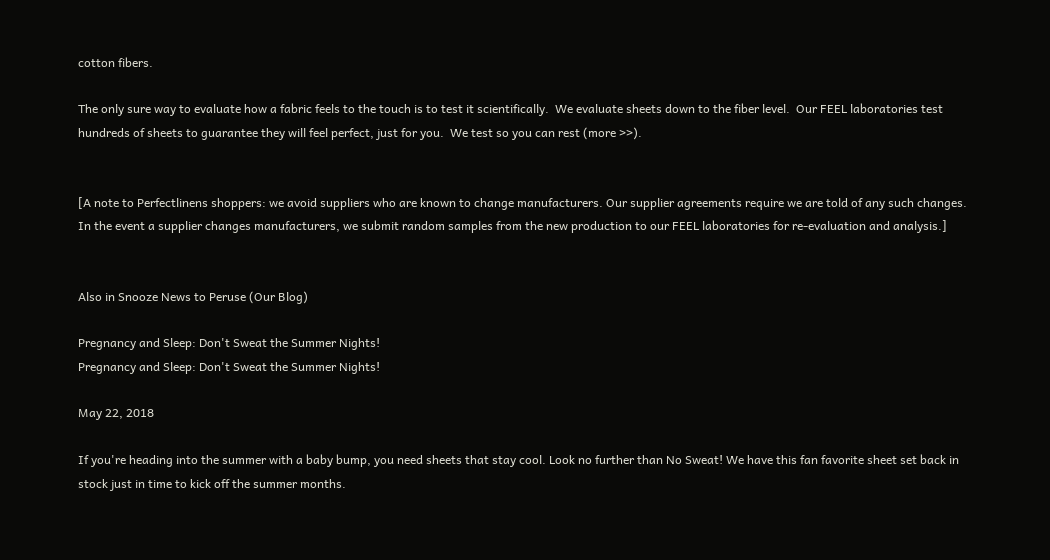cotton fibers.

The only sure way to evaluate how a fabric feels to the touch is to test it scientifically.  We evaluate sheets down to the fiber level.  Our FEEL laboratories test hundreds of sheets to guarantee they will feel perfect, just for you.  We test so you can rest (more >>).


[A note to Perfectlinens shoppers: we avoid suppliers who are known to change manufacturers. Our supplier agreements require we are told of any such changes. In the event a supplier changes manufacturers, we submit random samples from the new production to our FEEL laboratories for re-evaluation and analysis.]


Also in Snooze News to Peruse (Our Blog)

Pregnancy and Sleep: Don't Sweat the Summer Nights!
Pregnancy and Sleep: Don't Sweat the Summer Nights!

May 22, 2018

If you're heading into the summer with a baby bump, you need sheets that stay cool. Look no further than No Sweat! We have this fan favorite sheet set back in stock just in time to kick off the summer months.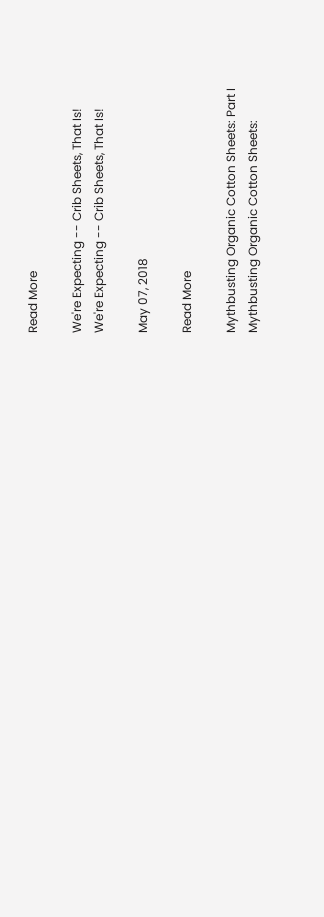Read More

We're Expecting -- Crib Sheets, That Is!
We're Expecting -- Crib Sheets, That Is!

May 07, 2018

Read More

Mythbusting Organic Cotton Sheets: Part I
Mythbusting Organic Cotton Sheets: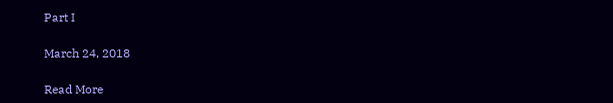Part I

March 24, 2018

Read More